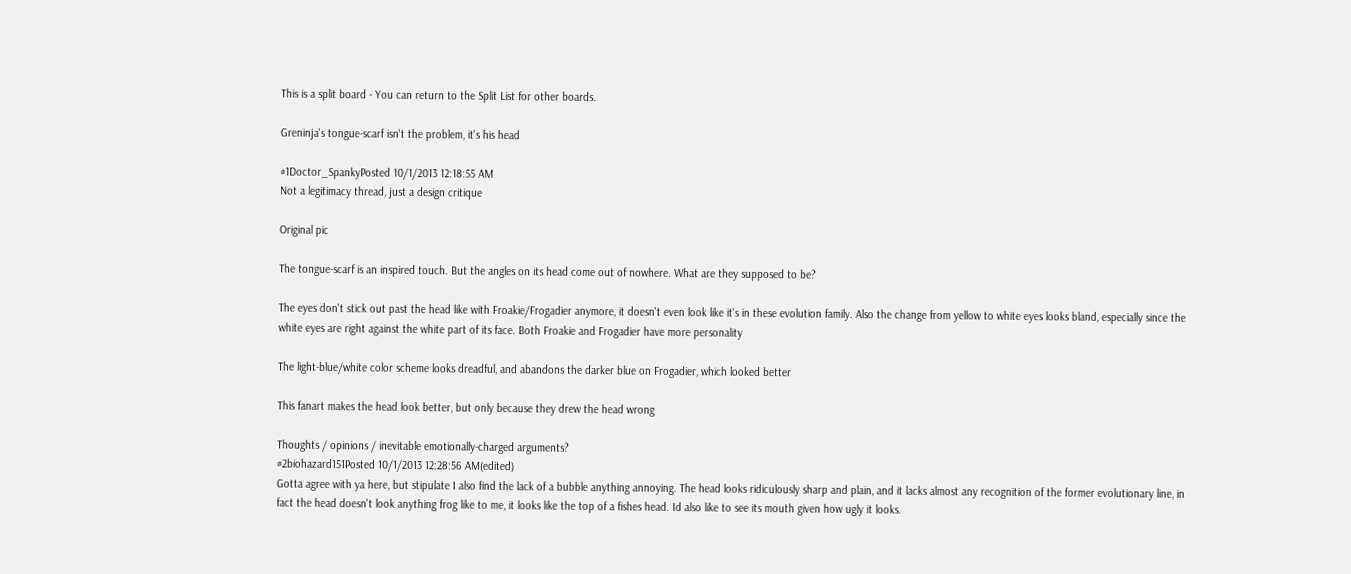This is a split board - You can return to the Split List for other boards.

Greninja's tongue-scarf isn't the problem, it's his head

#1Doctor_SpankyPosted 10/1/2013 12:18:55 AM
Not a legitimacy thread, just a design critique

Original pic

The tongue-scarf is an inspired touch. But the angles on its head come out of nowhere. What are they supposed to be?

The eyes don't stick out past the head like with Froakie/Frogadier anymore, it doesn't even look like it's in these evolution family. Also the change from yellow to white eyes looks bland, especially since the white eyes are right against the white part of its face. Both Froakie and Frogadier have more personality

The light-blue/white color scheme looks dreadful, and abandons the darker blue on Frogadier, which looked better

This fanart makes the head look better, but only because they drew the head wrong

Thoughts / opinions / inevitable emotionally-charged arguments?
#2biohazard151Posted 10/1/2013 12:28:56 AM(edited)
Gotta agree with ya here, but stipulate I also find the lack of a bubble anything annoying. The head looks ridiculously sharp and plain, and it lacks almost any recognition of the former evolutionary line, in fact the head doesn't look anything frog like to me, it looks like the top of a fishes head. Id also like to see its mouth given how ugly it looks.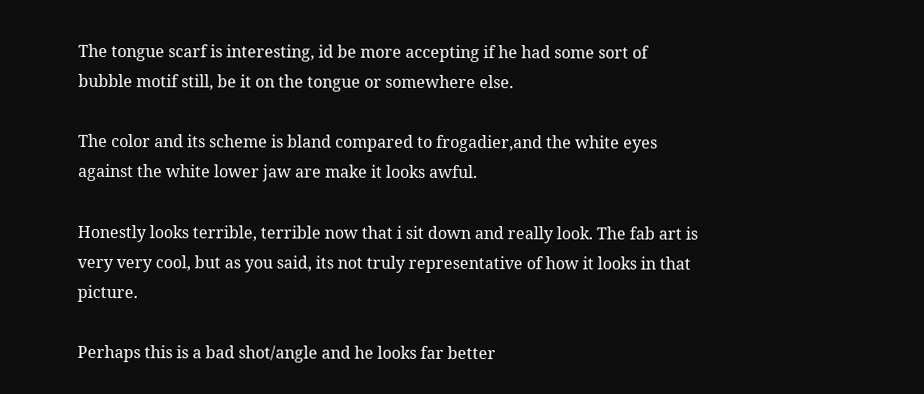The tongue scarf is interesting, id be more accepting if he had some sort of bubble motif still, be it on the tongue or somewhere else.

The color and its scheme is bland compared to frogadier,and the white eyes against the white lower jaw are make it looks awful.

Honestly looks terrible, terrible now that i sit down and really look. The fab art is very very cool, but as you said, its not truly representative of how it looks in that picture.

Perhaps this is a bad shot/angle and he looks far better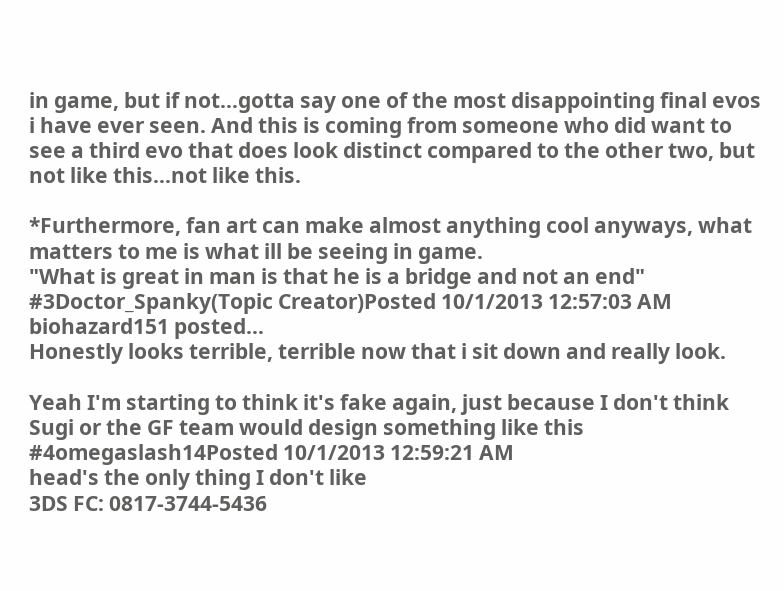in game, but if not...gotta say one of the most disappointing final evos i have ever seen. And this is coming from someone who did want to see a third evo that does look distinct compared to the other two, but not like this...not like this.

*Furthermore, fan art can make almost anything cool anyways, what matters to me is what ill be seeing in game.
"What is great in man is that he is a bridge and not an end"
#3Doctor_Spanky(Topic Creator)Posted 10/1/2013 12:57:03 AM
biohazard151 posted...
Honestly looks terrible, terrible now that i sit down and really look.

Yeah I'm starting to think it's fake again, just because I don't think Sugi or the GF team would design something like this
#4omegaslash14Posted 10/1/2013 12:59:21 AM
head's the only thing I don't like
3DS FC: 0817-3744-5436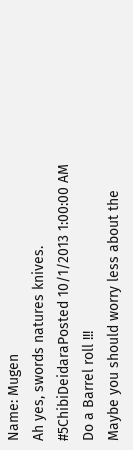Name: Mugen
Ah yes, swords natures knives.
#5ChibiDeidaraPosted 10/1/2013 1:00:00 AM
Do a Barrel roll !!!
Maybe you should worry less about the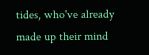tides, who've already made up their mind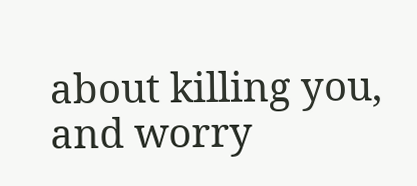about killing you, and worry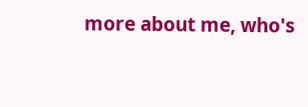more about me, who's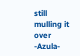still mulling it over -Azula-